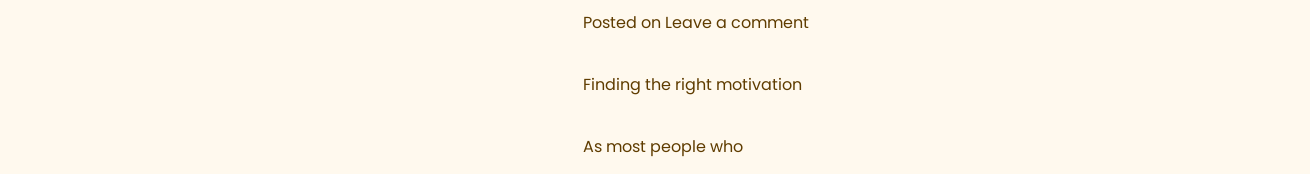Posted on Leave a comment

Finding the right motivation

As most people who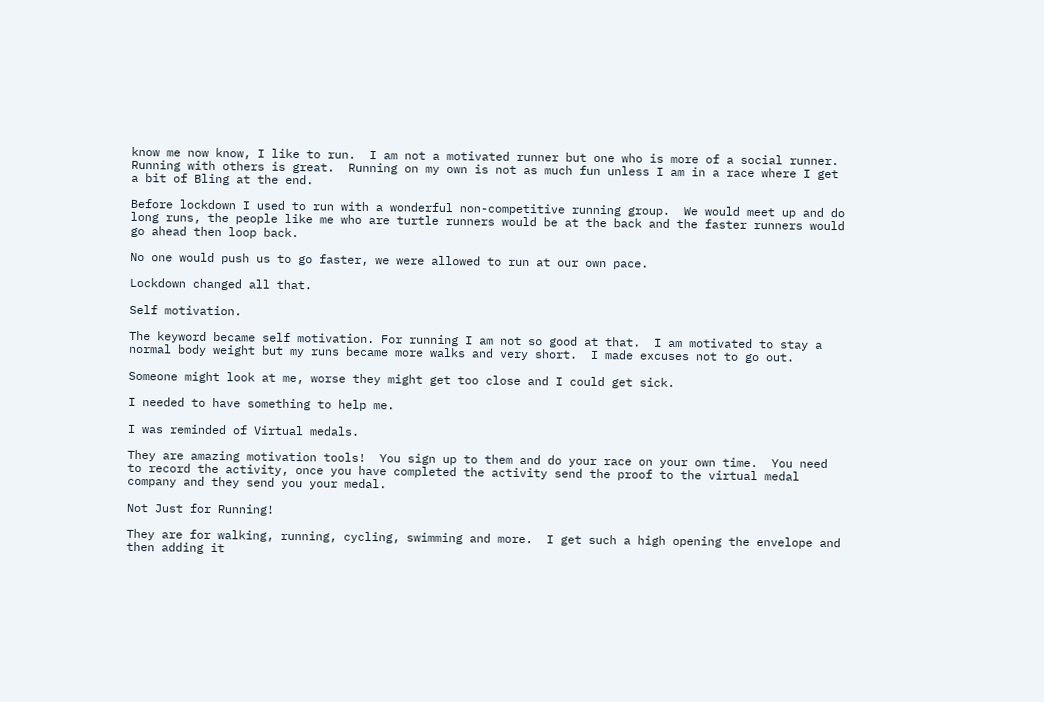know me now know, I like to run.  I am not a motivated runner but one who is more of a social runner.  Running with others is great.  Running on my own is not as much fun unless I am in a race where I get a bit of Bling at the end.

Before lockdown I used to run with a wonderful non-competitive running group.  We would meet up and do long runs, the people like me who are turtle runners would be at the back and the faster runners would go ahead then loop back.

No one would push us to go faster, we were allowed to run at our own pace.

Lockdown changed all that.

Self motivation.

The keyword became self motivation. For running I am not so good at that.  I am motivated to stay a normal body weight but my runs became more walks and very short.  I made excuses not to go out.

Someone might look at me, worse they might get too close and I could get sick.

I needed to have something to help me.

I was reminded of Virtual medals.

They are amazing motivation tools!  You sign up to them and do your race on your own time.  You need to record the activity, once you have completed the activity send the proof to the virtual medal company and they send you your medal.

Not Just for Running!

They are for walking, running, cycling, swimming and more.  I get such a high opening the envelope and then adding it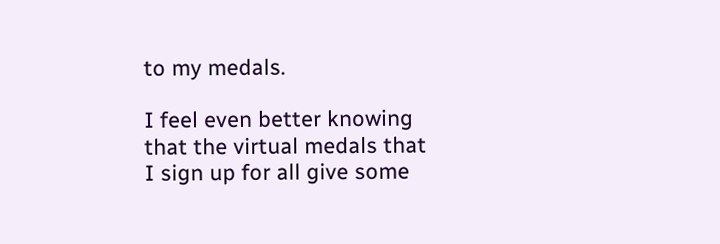to my medals.

I feel even better knowing that the virtual medals that I sign up for all give some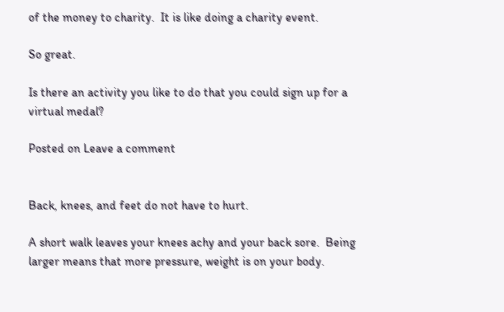of the money to charity.  It is like doing a charity event.

So great.

Is there an activity you like to do that you could sign up for a virtual medal?

Posted on Leave a comment


Back, knees, and feet do not have to hurt.

A short walk leaves your knees achy and your back sore.  Being larger means that more pressure, weight is on your body.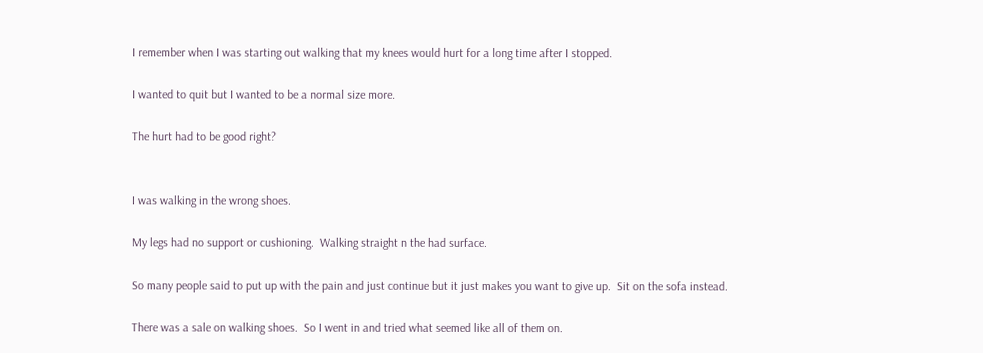I remember when I was starting out walking that my knees would hurt for a long time after I stopped.

I wanted to quit but I wanted to be a normal size more.

The hurt had to be good right?


I was walking in the wrong shoes.

My legs had no support or cushioning.  Walking straight n the had surface.

So many people said to put up with the pain and just continue but it just makes you want to give up.  Sit on the sofa instead.

There was a sale on walking shoes.  So I went in and tried what seemed like all of them on.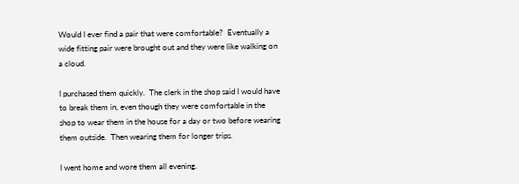Would I ever find a pair that were comfortable?  Eventually a wide fitting pair were brought out and they were like walking on a cloud.

I purchased them quickly.  The clerk in the shop said I would have to break them in, even though they were comfortable in the shop to wear them in the house for a day or two before wearing them outside.  Then wearing them for longer trips.

I went home and wore them all evening.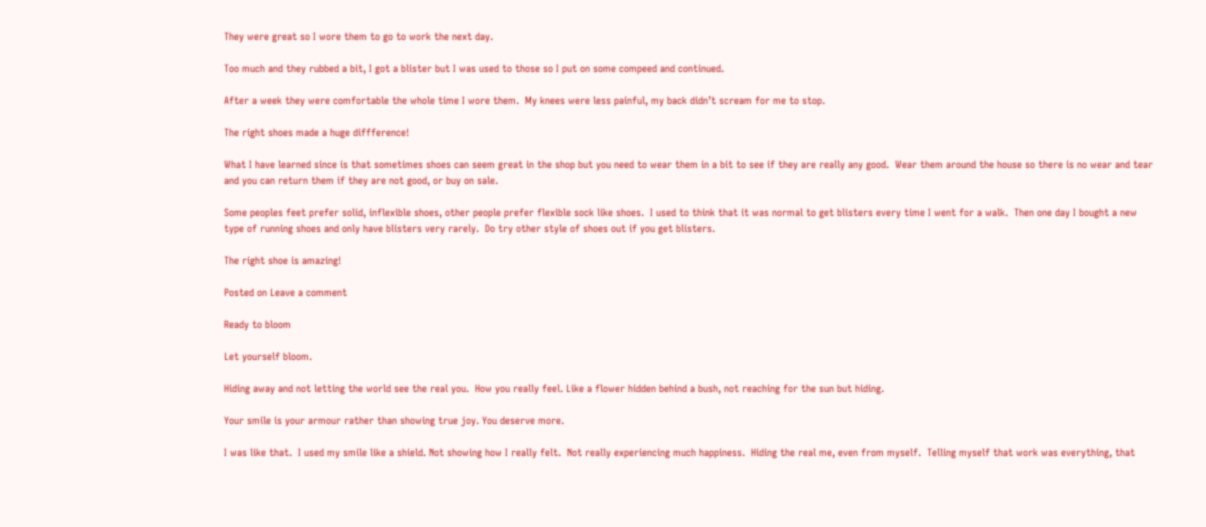They were great so I wore them to go to work the next day.

Too much and they rubbed a bit, I got a blister but I was used to those so I put on some compeed and continued.

After a week they were comfortable the whole time I wore them.  My knees were less painful, my back didn’t scream for me to stop.

The right shoes made a huge diffference!

What I have learned since is that sometimes shoes can seem great in the shop but you need to wear them in a bit to see if they are really any good.  Wear them around the house so there is no wear and tear and you can return them if they are not good, or buy on sale.

Some peoples feet prefer solid, inflexible shoes, other people prefer flexible sock like shoes.  I used to think that it was normal to get blisters every time I went for a walk.  Then one day I bought a new type of running shoes and only have blisters very rarely.  Do try other style of shoes out if you get blisters.

The right shoe is amazing!

Posted on Leave a comment

Ready to bloom

Let yourself bloom.

Hiding away and not letting the world see the real you.  How you really feel. Like a flower hidden behind a bush, not reaching for the sun but hiding.

Your smile is your armour rather than showing true joy. You deserve more.

I was like that.  I used my smile like a shield. Not showing how I really felt.  Not really experiencing much happiness.  Hiding the real me, even from myself.  Telling myself that work was everything, that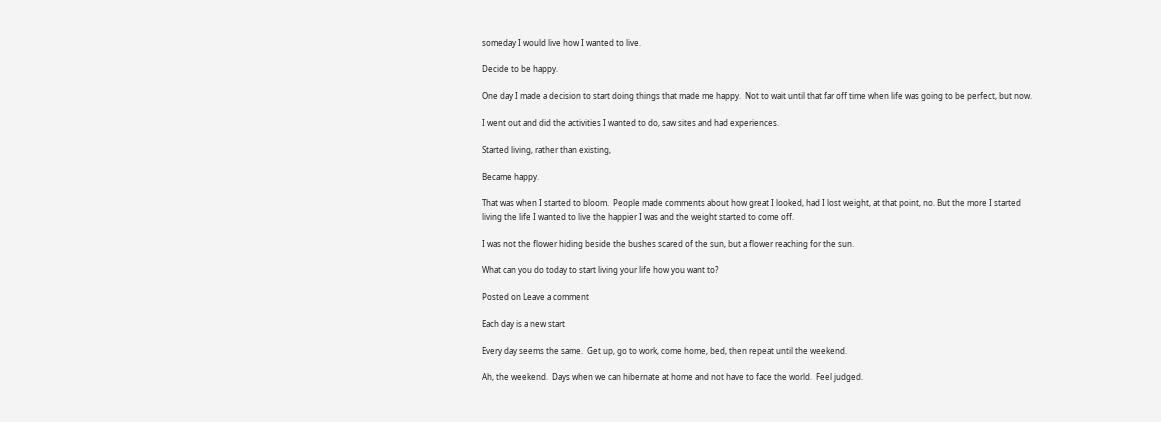someday I would live how I wanted to live.

Decide to be happy.

One day I made a decision to start doing things that made me happy.  Not to wait until that far off time when life was going to be perfect, but now.

I went out and did the activities I wanted to do, saw sites and had experiences.

Started living, rather than existing,

Became happy.

That was when I started to bloom.  People made comments about how great I looked, had I lost weight, at that point, no. But the more I started living the life I wanted to live the happier I was and the weight started to come off.

I was not the flower hiding beside the bushes scared of the sun, but a flower reaching for the sun.

What can you do today to start living your life how you want to?

Posted on Leave a comment

Each day is a new start

Every day seems the same.  Get up, go to work, come home, bed, then repeat until the weekend.

Ah, the weekend.  Days when we can hibernate at home and not have to face the world.  Feel judged.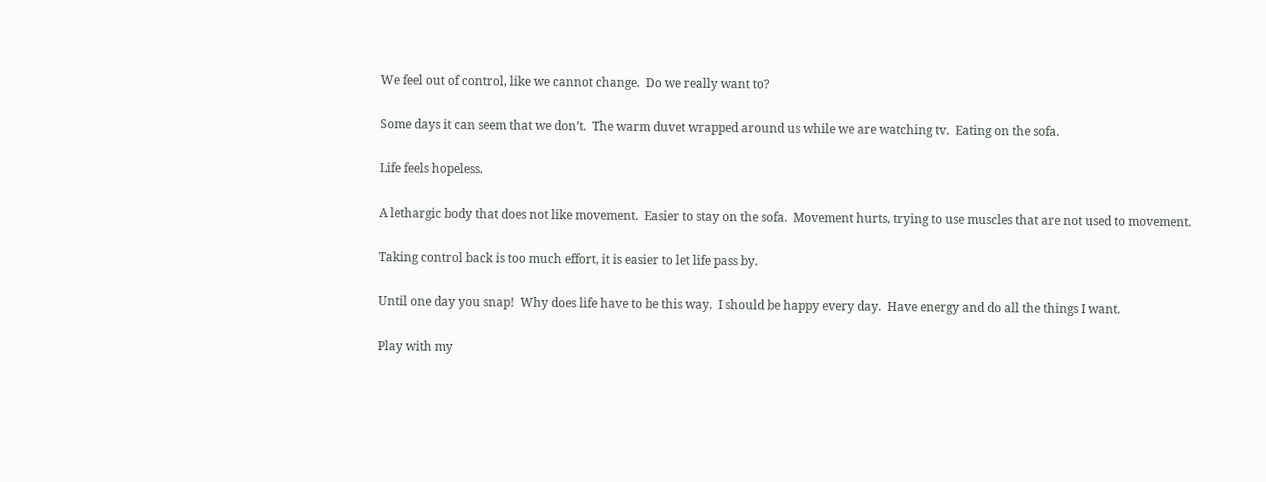We feel out of control, like we cannot change.  Do we really want to?

Some days it can seem that we don’t.  The warm duvet wrapped around us while we are watching tv.  Eating on the sofa.

Life feels hopeless.

A lethargic body that does not like movement.  Easier to stay on the sofa.  Movement hurts, trying to use muscles that are not used to movement.

Taking control back is too much effort, it is easier to let life pass by.

Until one day you snap!  Why does life have to be this way.  I should be happy every day.  Have energy and do all the things I want.

Play with my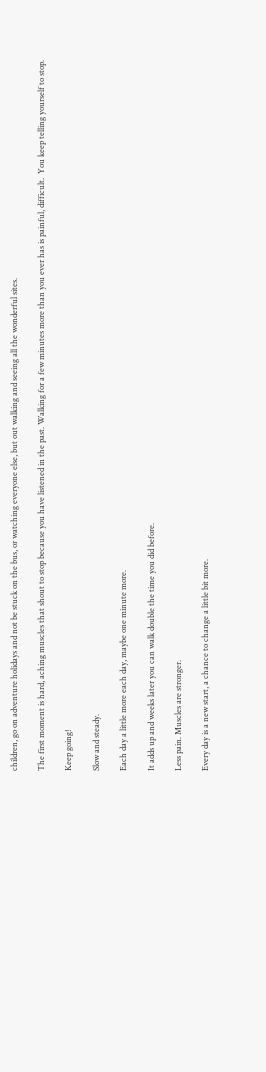children, go on adventure holidays and not be stuck on the bus, or watching everyone else, but out walking and seeing all the wonderful sites.

The first moment is hard, aching muscles that shout to stop because you have listened in the past. Walking for a few minutes more than you ever has is painful, difficult.  You keep telling yourself to stop.

Keep going!

Slow and steady.

Each day a little more each day, maybe one minute more.

It adds up and weeks later you can walk double the time you did before.

Less pain. Muscles are stronger.

Every day is a new start, a chance to change a little bit more.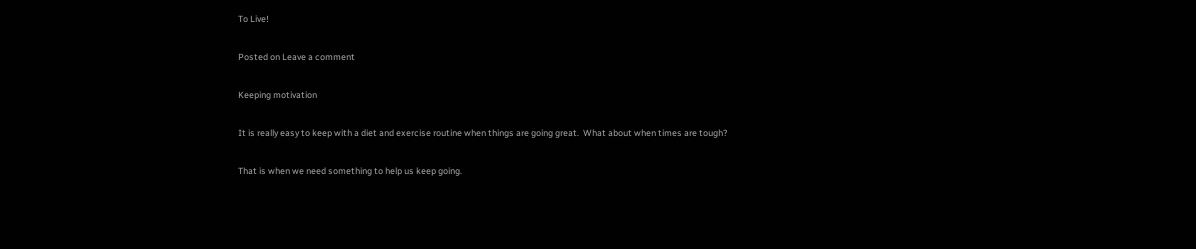To Live!

Posted on Leave a comment

Keeping motivation

It is really easy to keep with a diet and exercise routine when things are going great.  What about when times are tough?

That is when we need something to help us keep going.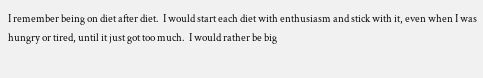I remember being on diet after diet.  I would start each diet with enthusiasm and stick with it, even when I was hungry or tired, until it just got too much.  I would rather be big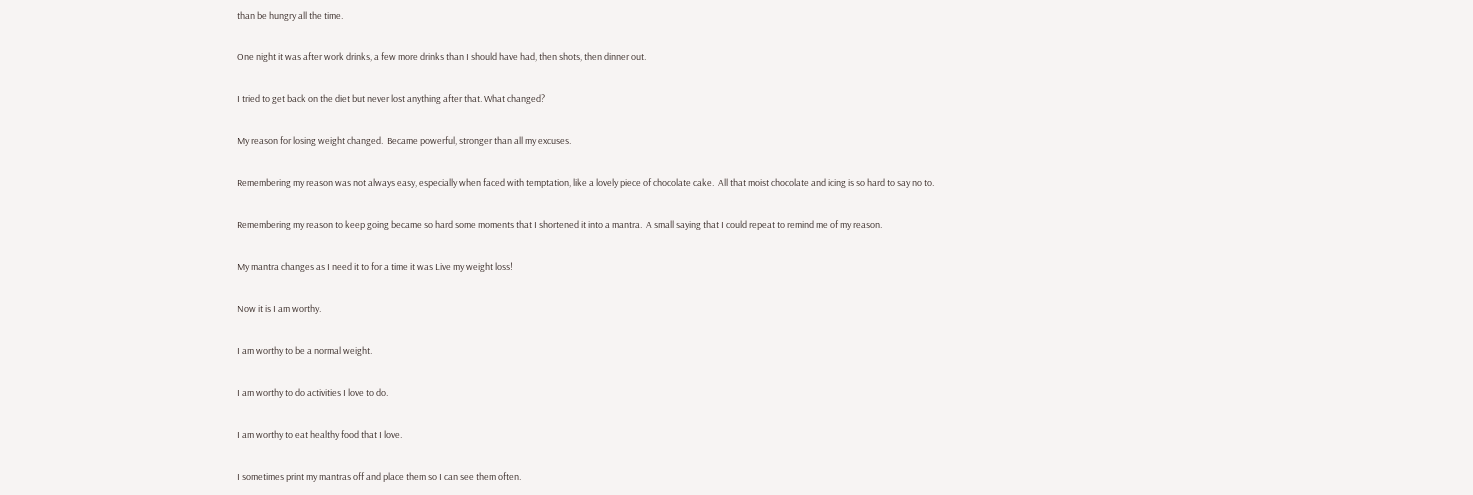than be hungry all the time.

One night it was after work drinks, a few more drinks than I should have had, then shots, then dinner out.

I tried to get back on the diet but never lost anything after that. What changed?

My reason for losing weight changed.  Became powerful, stronger than all my excuses.

Remembering my reason was not always easy, especially when faced with temptation, like a lovely piece of chocolate cake.  All that moist chocolate and icing is so hard to say no to.

Remembering my reason to keep going became so hard some moments that I shortened it into a mantra.  A small saying that I could repeat to remind me of my reason.

My mantra changes as I need it to for a time it was Live my weight loss!

Now it is I am worthy.

I am worthy to be a normal weight.

I am worthy to do activities I love to do.

I am worthy to eat healthy food that I love.

I sometimes print my mantras off and place them so I can see them often.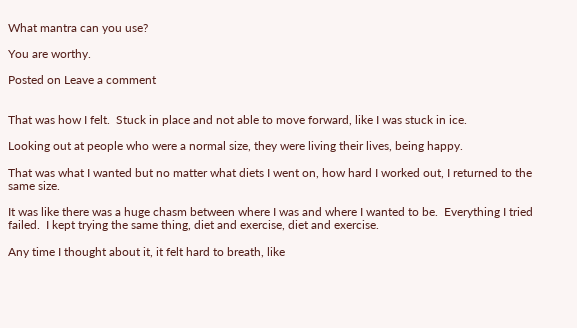What mantra can you use?

You are worthy.

Posted on Leave a comment


That was how I felt.  Stuck in place and not able to move forward, like I was stuck in ice.

Looking out at people who were a normal size, they were living their lives, being happy.

That was what I wanted but no matter what diets I went on, how hard I worked out, I returned to the same size.

It was like there was a huge chasm between where I was and where I wanted to be.  Everything I tried failed.  I kept trying the same thing, diet and exercise, diet and exercise.

Any time I thought about it, it felt hard to breath, like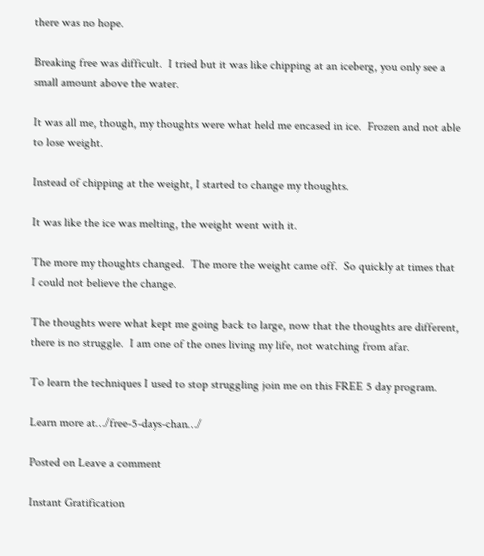there was no hope.

Breaking free was difficult.  I tried but it was like chipping at an iceberg, you only see a small amount above the water.

It was all me, though, my thoughts were what held me encased in ice.  Frozen and not able to lose weight.

Instead of chipping at the weight, I started to change my thoughts.

It was like the ice was melting, the weight went with it.

The more my thoughts changed.  The more the weight came off.  So quickly at times that I could not believe the change.

The thoughts were what kept me going back to large, now that the thoughts are different, there is no struggle.  I am one of the ones living my life, not watching from afar.

To learn the techniques I used to stop struggling join me on this FREE 5 day program.

Learn more at…/free-5-days-chan…/

Posted on Leave a comment

Instant Gratification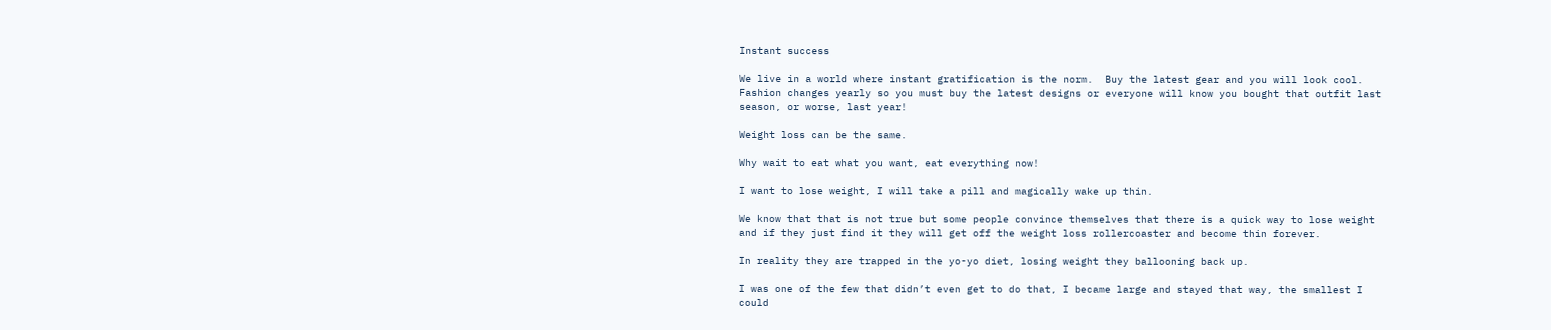Instant success

We live in a world where instant gratification is the norm.  Buy the latest gear and you will look cool.  Fashion changes yearly so you must buy the latest designs or everyone will know you bought that outfit last season, or worse, last year!

Weight loss can be the same.

Why wait to eat what you want, eat everything now!

I want to lose weight, I will take a pill and magically wake up thin.

We know that that is not true but some people convince themselves that there is a quick way to lose weight and if they just find it they will get off the weight loss rollercoaster and become thin forever.

In reality they are trapped in the yo-yo diet, losing weight they ballooning back up.

I was one of the few that didn’t even get to do that, I became large and stayed that way, the smallest I could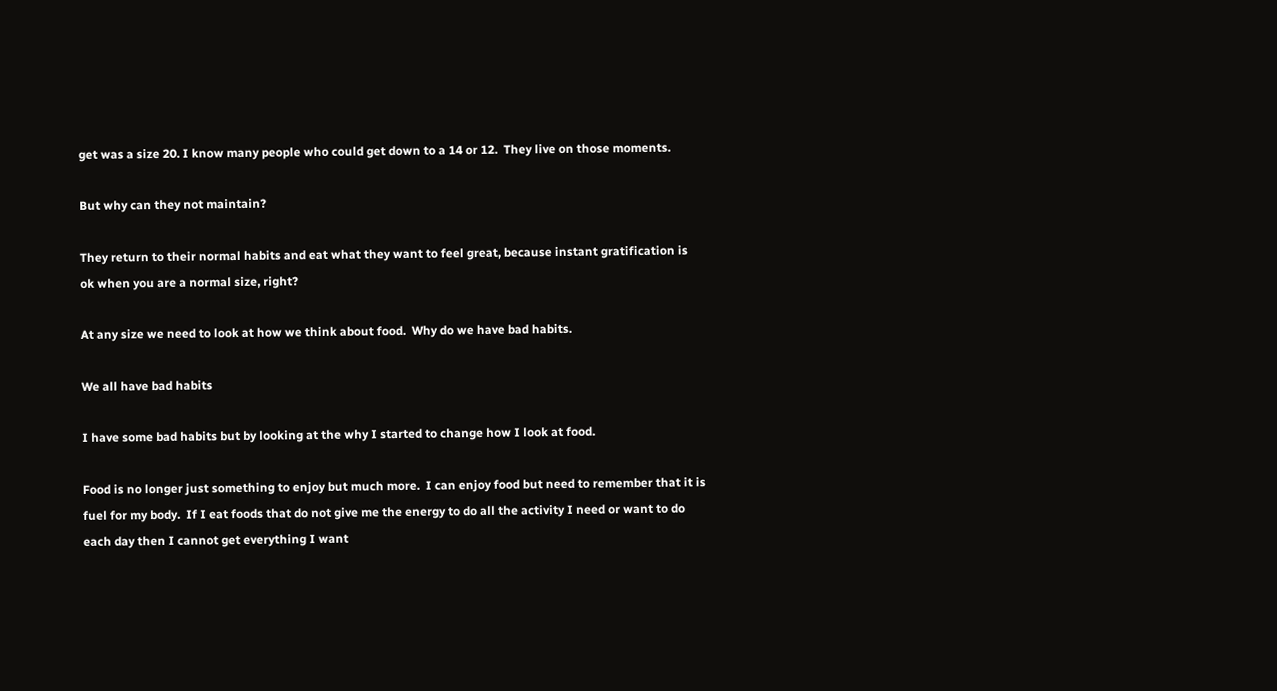get was a size 20. I know many people who could get down to a 14 or 12.  They live on those moments.

But why can they not maintain?

They return to their normal habits and eat what they want to feel great, because instant gratification is ok when you are a normal size, right?

At any size we need to look at how we think about food.  Why do we have bad habits.

We all have bad habits

I have some bad habits but by looking at the why I started to change how I look at food.

Food is no longer just something to enjoy but much more.  I can enjoy food but need to remember that it is fuel for my body.  If I eat foods that do not give me the energy to do all the activity I need or want to do each day then I cannot get everything I want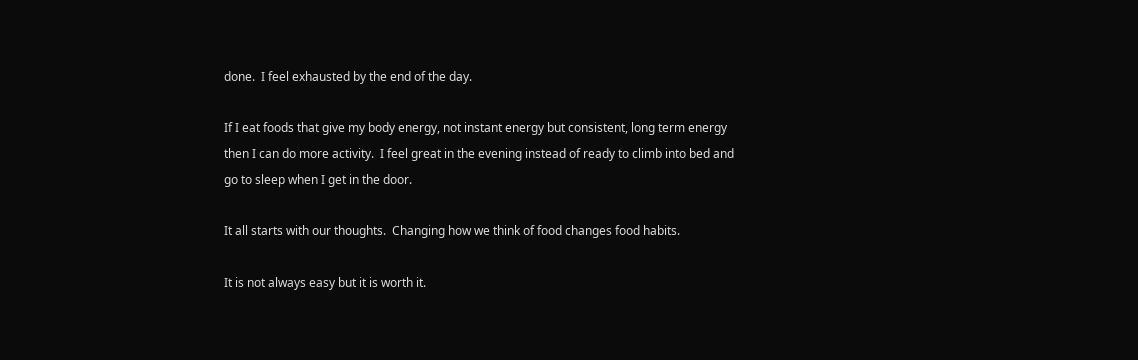done.  I feel exhausted by the end of the day.

If I eat foods that give my body energy, not instant energy but consistent, long term energy then I can do more activity.  I feel great in the evening instead of ready to climb into bed and go to sleep when I get in the door.

It all starts with our thoughts.  Changing how we think of food changes food habits.

It is not always easy but it is worth it.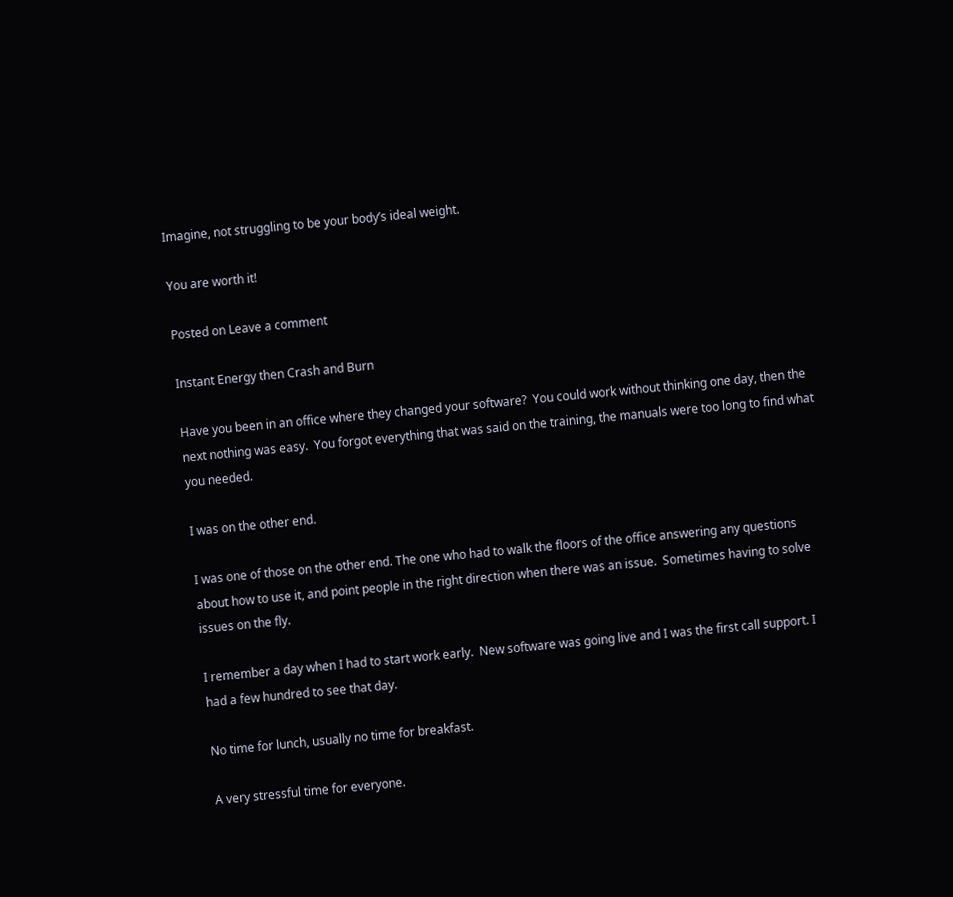Imagine, not struggling to be your body’s ideal weight.

You are worth it!

Posted on Leave a comment

Instant Energy then Crash and Burn

Have you been in an office where they changed your software?  You could work without thinking one day, then the next nothing was easy.  You forgot everything that was said on the training, the manuals were too long to find what you needed.

I was on the other end.

I was one of those on the other end. The one who had to walk the floors of the office answering any questions about how to use it, and point people in the right direction when there was an issue.  Sometimes having to solve issues on the fly.

I remember a day when I had to start work early.  New software was going live and I was the first call support. I had a few hundred to see that day.

No time for lunch, usually no time for breakfast.

A very stressful time for everyone.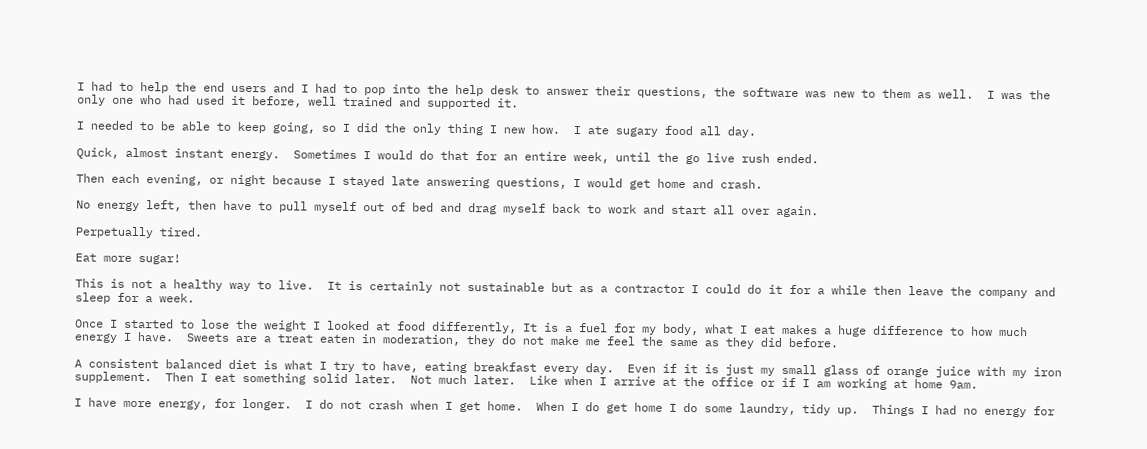I had to help the end users and I had to pop into the help desk to answer their questions, the software was new to them as well.  I was the only one who had used it before, well trained and supported it.

I needed to be able to keep going, so I did the only thing I new how.  I ate sugary food all day.

Quick, almost instant energy.  Sometimes I would do that for an entire week, until the go live rush ended.

Then each evening, or night because I stayed late answering questions, I would get home and crash.

No energy left, then have to pull myself out of bed and drag myself back to work and start all over again.

Perpetually tired.

Eat more sugar!

This is not a healthy way to live.  It is certainly not sustainable but as a contractor I could do it for a while then leave the company and sleep for a week.

Once I started to lose the weight I looked at food differently, It is a fuel for my body, what I eat makes a huge difference to how much energy I have.  Sweets are a treat eaten in moderation, they do not make me feel the same as they did before.

A consistent balanced diet is what I try to have, eating breakfast every day.  Even if it is just my small glass of orange juice with my iron supplement.  Then I eat something solid later.  Not much later.  Like when I arrive at the office or if I am working at home 9am.

I have more energy, for longer.  I do not crash when I get home.  When I do get home I do some laundry, tidy up.  Things I had no energy for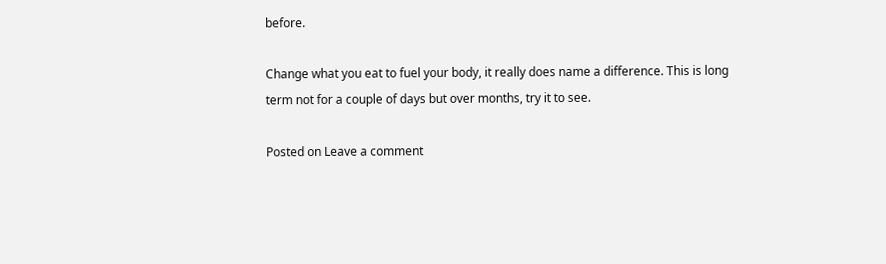before.

Change what you eat to fuel your body, it really does name a difference. This is long term not for a couple of days but over months, try it to see.

Posted on Leave a comment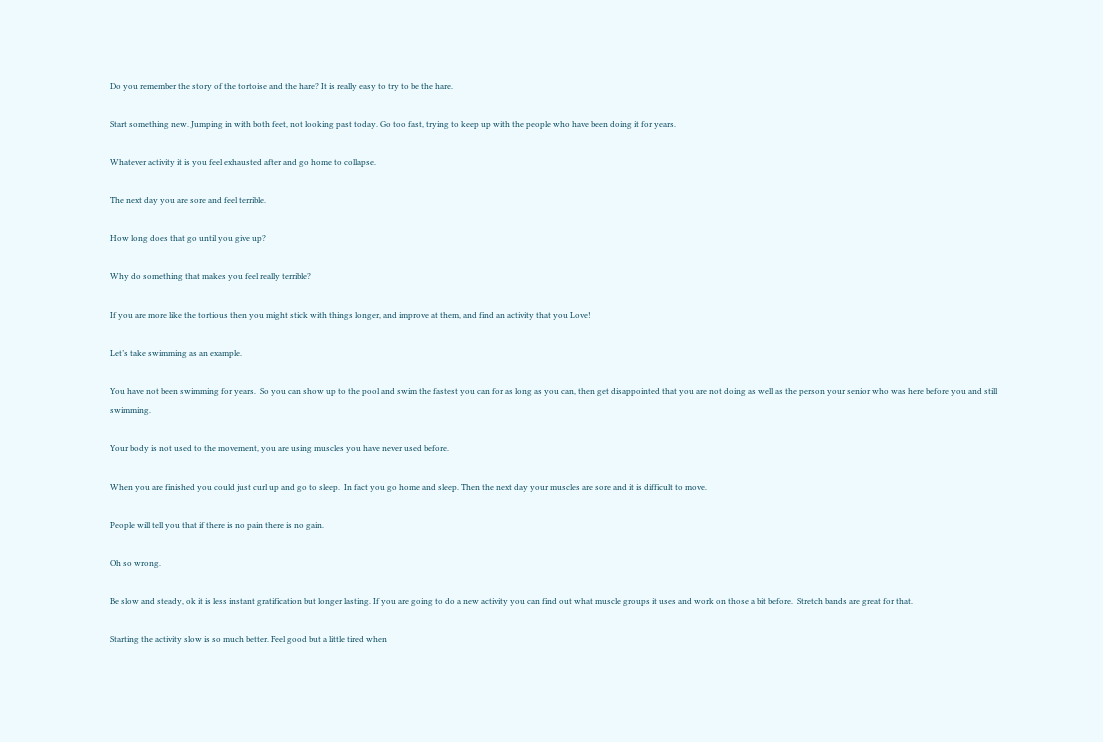Do you remember the story of the tortoise and the hare? It is really easy to try to be the hare.

Start something new. Jumping in with both feet, not looking past today. Go too fast, trying to keep up with the people who have been doing it for years.

Whatever activity it is you feel exhausted after and go home to collapse.

The next day you are sore and feel terrible.

How long does that go until you give up?

Why do something that makes you feel really terrible?

If you are more like the tortious then you might stick with things longer, and improve at them, and find an activity that you Love!

Let’s take swimming as an example.

You have not been swimming for years.  So you can show up to the pool and swim the fastest you can for as long as you can, then get disappointed that you are not doing as well as the person your senior who was here before you and still swimming.

Your body is not used to the movement, you are using muscles you have never used before.

When you are finished you could just curl up and go to sleep.  In fact you go home and sleep. Then the next day your muscles are sore and it is difficult to move.

People will tell you that if there is no pain there is no gain.

Oh so wrong.

Be slow and steady, ok it is less instant gratification but longer lasting. If you are going to do a new activity you can find out what muscle groups it uses and work on those a bit before.  Stretch bands are great for that.

Starting the activity slow is so much better. Feel good but a little tired when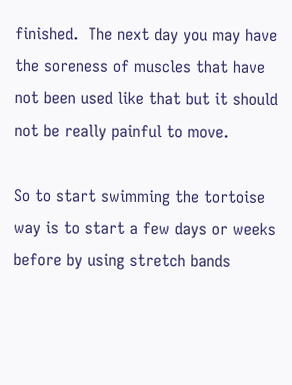finished.  The next day you may have the soreness of muscles that have not been used like that but it should not be really painful to move.

So to start swimming the tortoise way is to start a few days or weeks before by using stretch bands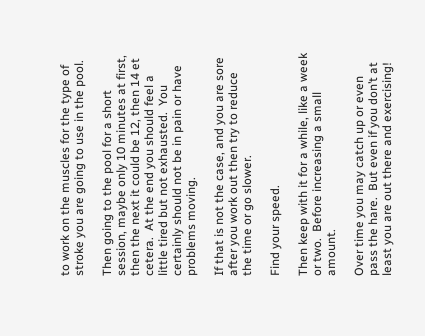to work on the muscles for the type of stroke you are going to use in the pool.

Then going to the pool for a short session, maybe only 10 minutes at first, then the next it could be 12, then 14 et cetera.  At the end you should feel a little tired but not exhausted.  You certainly should not be in pain or have problems moving.

If that is not the case, and you are sore after you work out then try to reduce the time or go slower.

Find your speed.

Then keep with it for a while, like a week or two.  Before increasing a small amount.

Over time you may catch up or even pass the hare.  But even if you don’t at least you are out there and exercising!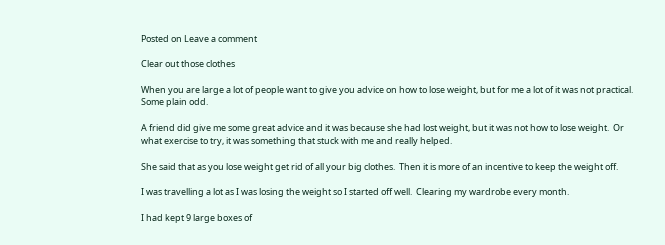Posted on Leave a comment

Clear out those clothes

When you are large a lot of people want to give you advice on how to lose weight, but for me a lot of it was not practical.  Some plain odd.

A friend did give me some great advice and it was because she had lost weight, but it was not how to lose weight.  Or what exercise to try, it was something that stuck with me and really helped.

She said that as you lose weight get rid of all your big clothes.  Then it is more of an incentive to keep the weight off.

I was travelling a lot as I was losing the weight so I started off well.  Clearing my wardrobe every month.

I had kept 9 large boxes of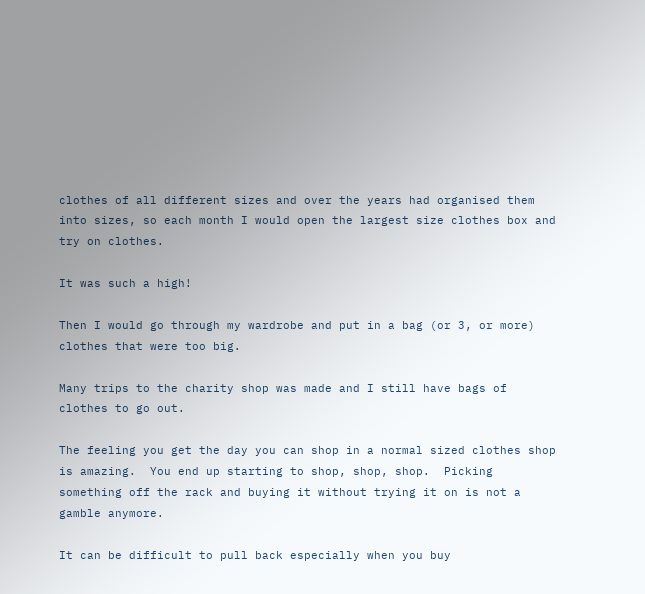clothes of all different sizes and over the years had organised them into sizes, so each month I would open the largest size clothes box and try on clothes.

It was such a high!

Then I would go through my wardrobe and put in a bag (or 3, or more) clothes that were too big.

Many trips to the charity shop was made and I still have bags of clothes to go out.

The feeling you get the day you can shop in a normal sized clothes shop is amazing.  You end up starting to shop, shop, shop.  Picking something off the rack and buying it without trying it on is not a gamble anymore.

It can be difficult to pull back especially when you buy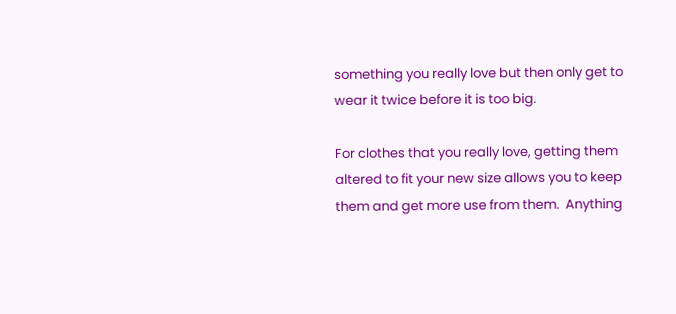something you really love but then only get to wear it twice before it is too big.

For clothes that you really love, getting them altered to fit your new size allows you to keep them and get more use from them.  Anything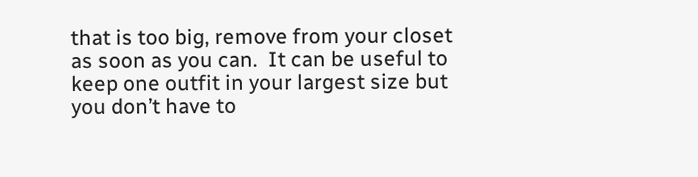that is too big, remove from your closet as soon as you can.  It can be useful to keep one outfit in your largest size but you don’t have to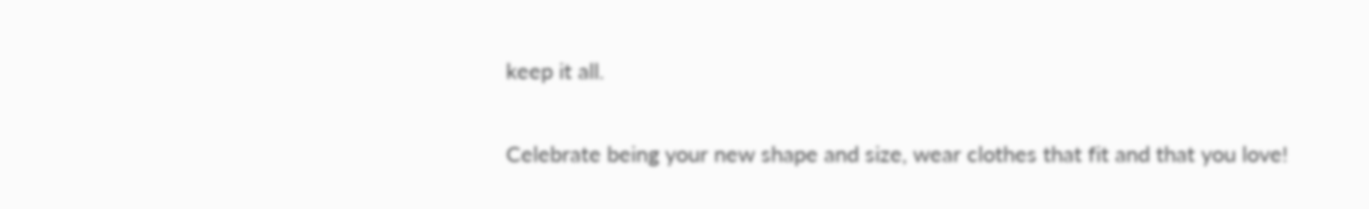keep it all.

Celebrate being your new shape and size, wear clothes that fit and that you love!